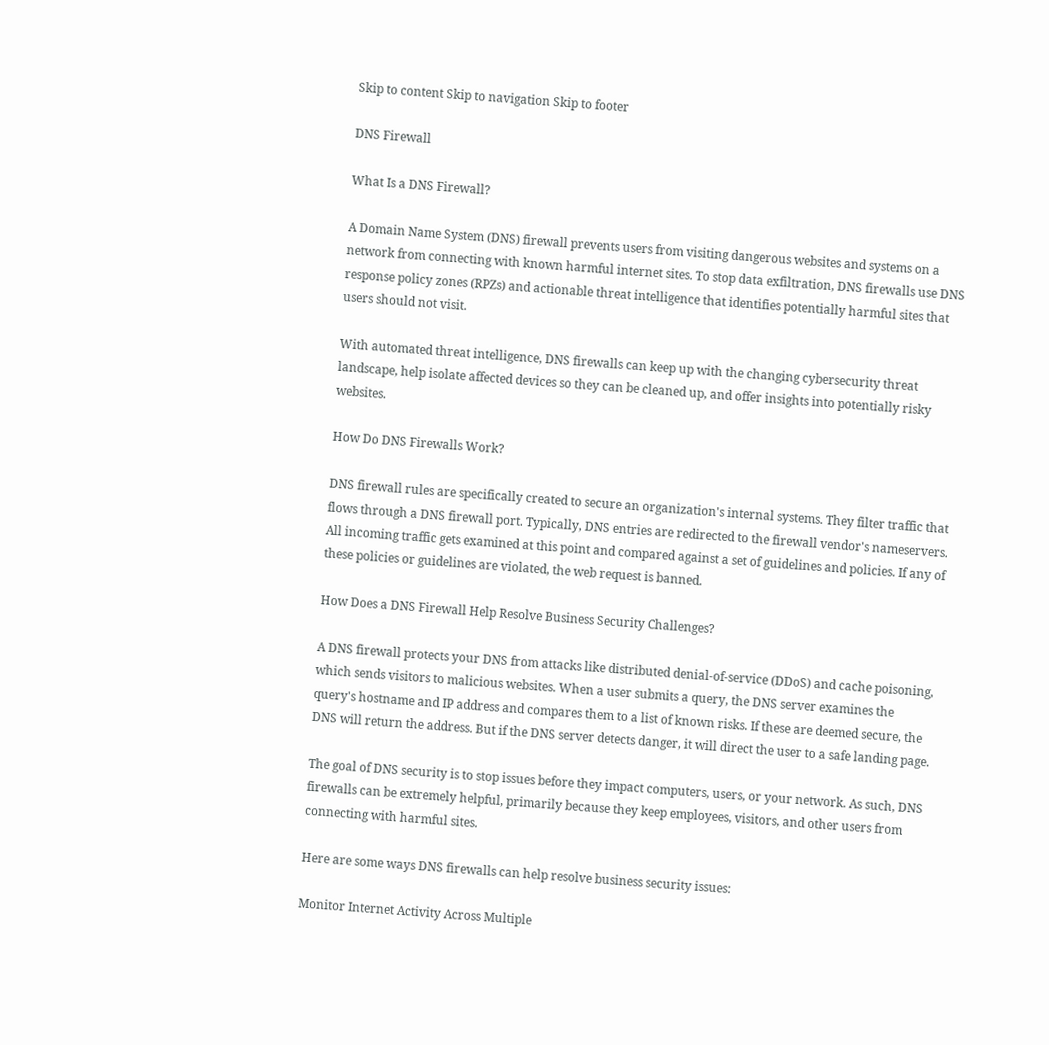Skip to content Skip to navigation Skip to footer

DNS Firewall

What Is a DNS Firewall?

A Domain Name System (DNS) firewall prevents users from visiting dangerous websites and systems on a network from connecting with known harmful internet sites. To stop data exfiltration, DNS firewalls use DNS response policy zones (RPZs) and actionable threat intelligence that identifies potentially harmful sites that users should not visit.

With automated threat intelligence, DNS firewalls can keep up with the changing cybersecurity threat landscape, help isolate affected devices so they can be cleaned up, and offer insights into potentially risky websites.

How Do DNS Firewalls Work?

DNS firewall rules are specifically created to secure an organization's internal systems. They filter traffic that flows through a DNS firewall port. Typically, DNS entries are redirected to the firewall vendor's nameservers. All incoming traffic gets examined at this point and compared against a set of guidelines and policies. If any of these policies or guidelines are violated, the web request is banned.

How Does a DNS Firewall Help Resolve Business Security Challenges?

A DNS firewall protects your DNS from attacks like distributed denial-of-service (DDoS) and cache poisoning, which sends visitors to malicious websites. When a user submits a query, the DNS server examines the query's hostname and IP address and compares them to a list of known risks. If these are deemed secure, the DNS will return the address. But if the DNS server detects danger, it will direct the user to a safe landing page.

The goal of DNS security is to stop issues before they impact computers, users, or your network. As such, DNS firewalls can be extremely helpful, primarily because they keep employees, visitors, and other users from connecting with harmful sites.

Here are some ways DNS firewalls can help resolve business security issues:

Monitor Internet Activity Across Multiple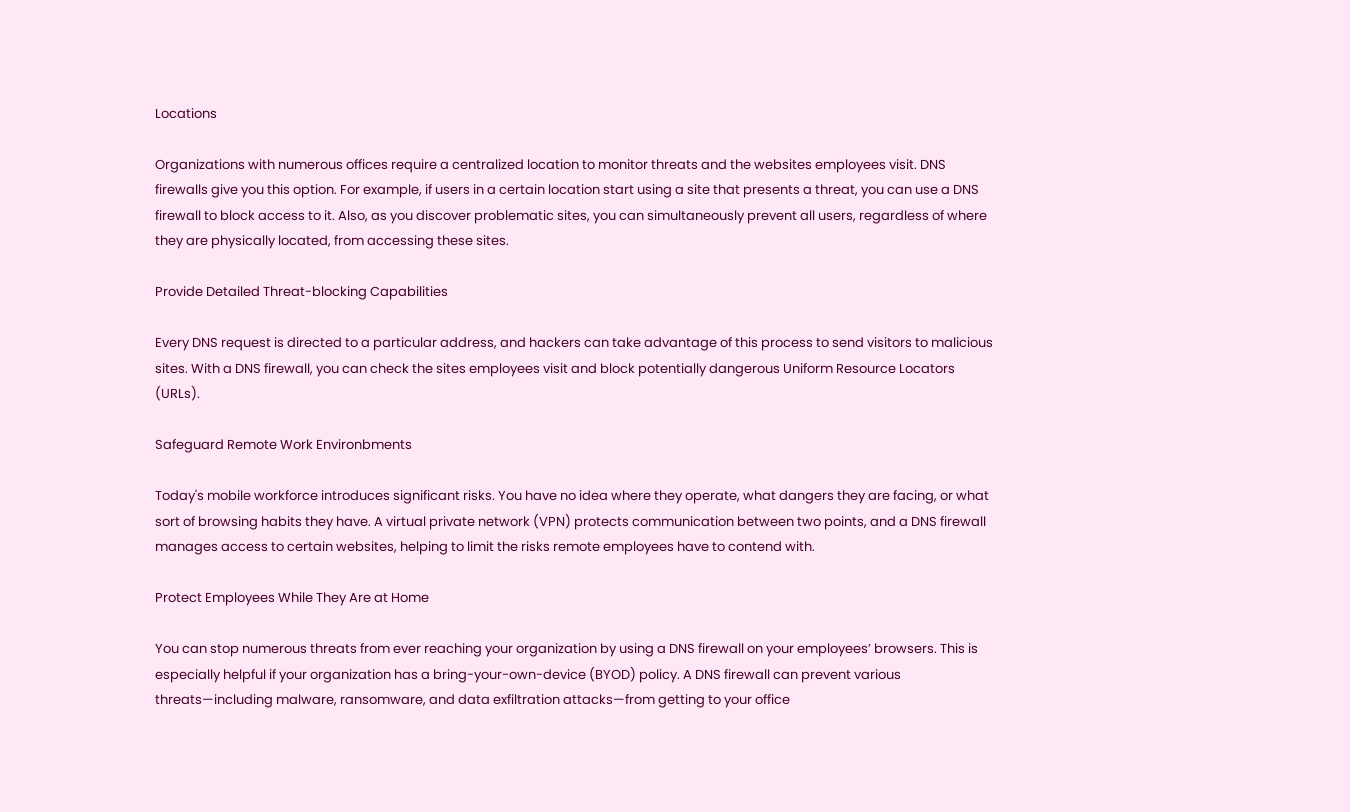Locations

Organizations with numerous offices require a centralized location to monitor threats and the websites employees visit. DNS firewalls give you this option. For example, if users in a certain location start using a site that presents a threat, you can use a DNS firewall to block access to it. Also, as you discover problematic sites, you can simultaneously prevent all users, regardless of where they are physically located, from accessing these sites.

Provide Detailed Threat-blocking Capabilities

Every DNS request is directed to a particular address, and hackers can take advantage of this process to send visitors to malicious sites. With a DNS firewall, you can check the sites employees visit and block potentially dangerous Uniform Resource Locators (URLs).

Safeguard Remote Work Environbments

Today's mobile workforce introduces significant risks. You have no idea where they operate, what dangers they are facing, or what sort of browsing habits they have. A virtual private network (VPN) protects communication between two points, and a DNS firewall manages access to certain websites, helping to limit the risks remote employees have to contend with.

Protect Employees While They Are at Home

You can stop numerous threats from ever reaching your organization by using a DNS firewall on your employees’ browsers. This is especially helpful if your organization has a bring-your-own-device (BYOD) policy. A DNS firewall can prevent various threats—including malware, ransomware, and data exfiltration attacks—from getting to your office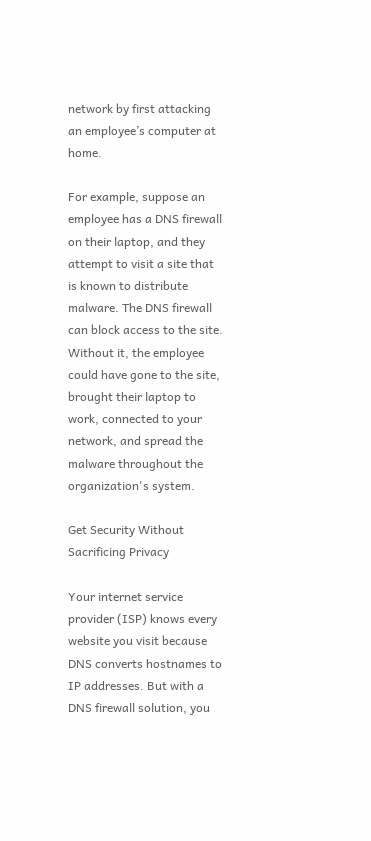network by first attacking an employee’s computer at home.

For example, suppose an employee has a DNS firewall on their laptop, and they attempt to visit a site that is known to distribute malware. The DNS firewall can block access to the site. Without it, the employee could have gone to the site, brought their laptop to work, connected to your network, and spread the malware throughout the organization's system.

Get Security Without Sacrificing Privacy

Your internet service provider (ISP) knows every website you visit because DNS converts hostnames to IP addresses. But with a DNS firewall solution, you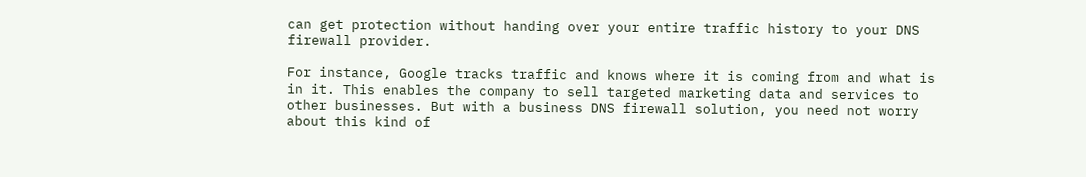can get protection without handing over your entire traffic history to your DNS firewall provider.

For instance, Google tracks traffic and knows where it is coming from and what is in it. This enables the company to sell targeted marketing data and services to other businesses. But with a business DNS firewall solution, you need not worry about this kind of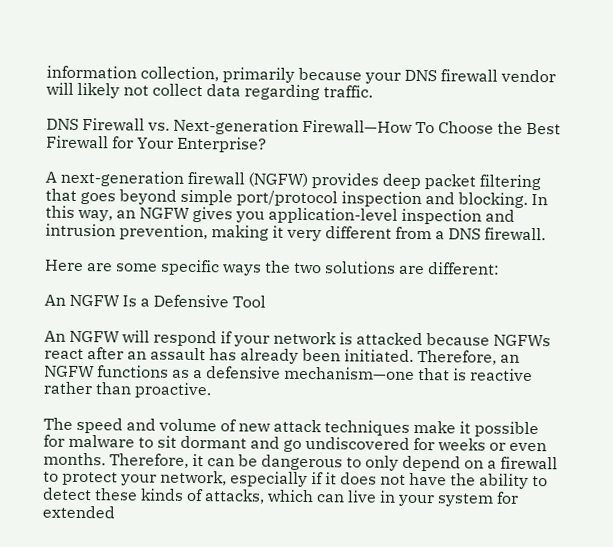information collection, primarily because your DNS firewall vendor will likely not collect data regarding traffic.

DNS Firewall vs. Next-generation Firewall—How To Choose the Best Firewall for Your Enterprise?

A next-generation firewall (NGFW) provides deep packet filtering that goes beyond simple port/protocol inspection and blocking. In this way, an NGFW gives you application-level inspection and intrusion prevention, making it very different from a DNS firewall.

Here are some specific ways the two solutions are different:

An NGFW Is a Defensive Tool

An NGFW will respond if your network is attacked because NGFWs react after an assault has already been initiated. Therefore, an NGFW functions as a defensive mechanism—one that is reactive rather than proactive.

The speed and volume of new attack techniques make it possible for malware to sit dormant and go undiscovered for weeks or even months. Therefore, it can be dangerous to only depend on a firewall to protect your network, especially if it does not have the ability to detect these kinds of attacks, which can live in your system for extended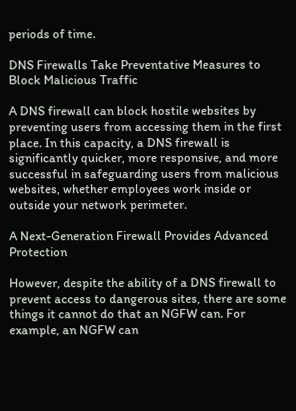periods of time.

DNS Firewalls Take Preventative Measures to Block Malicious Traffic

A DNS firewall can block hostile websites by preventing users from accessing them in the first place. In this capacity, a DNS firewall is significantly quicker, more responsive, and more successful in safeguarding users from malicious websites, whether employees work inside or outside your network perimeter.

A Next-Generation Firewall Provides Advanced Protection

However, despite the ability of a DNS firewall to prevent access to dangerous sites, there are some things it cannot do that an NGFW can. For example, an NGFW can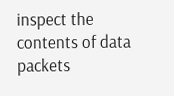inspect the contents of data packets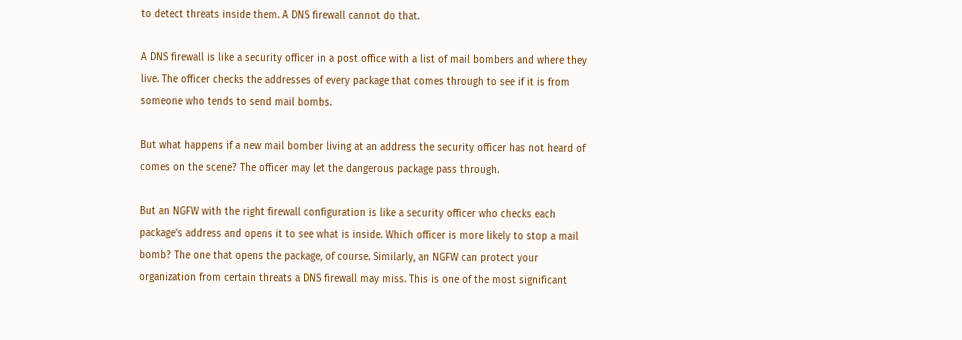to detect threats inside them. A DNS firewall cannot do that.

A DNS firewall is like a security officer in a post office with a list of mail bombers and where they live. The officer checks the addresses of every package that comes through to see if it is from someone who tends to send mail bombs.

But what happens if a new mail bomber living at an address the security officer has not heard of comes on the scene? The officer may let the dangerous package pass through.

But an NGFW with the right firewall configuration is like a security officer who checks each package’s address and opens it to see what is inside. Which officer is more likely to stop a mail bomb? The one that opens the package, of course. Similarly, an NGFW can protect your organization from certain threats a DNS firewall may miss. This is one of the most significant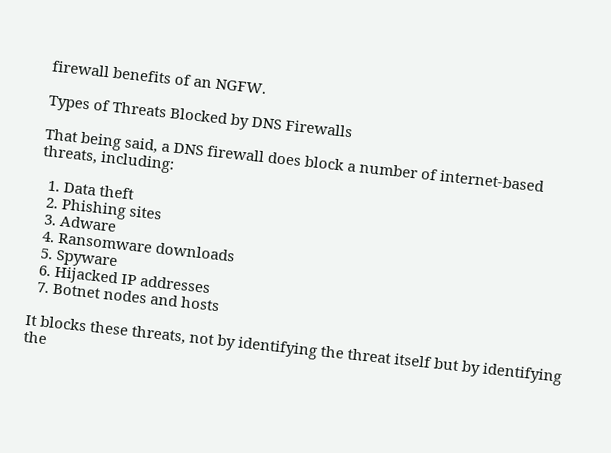firewall benefits of an NGFW.

Types of Threats Blocked by DNS Firewalls

That being said, a DNS firewall does block a number of internet-based threats, including:

  1. Data theft
  2. Phishing sites
  3. Adware
  4. Ransomware downloads
  5. Spyware
  6. Hijacked IP addresses
  7. Botnet nodes and hosts

It blocks these threats, not by identifying the threat itself but by identifying the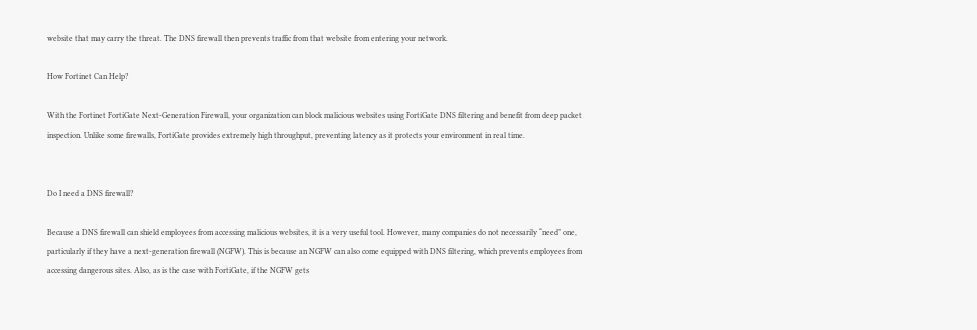website that may carry the threat. The DNS firewall then prevents traffic from that website from entering your network.

How Fortinet Can Help?

With the Fortinet FortiGate Next-Generation Firewall, your organization can block malicious websites using FortiGate DNS filtering and benefit from deep packet inspection. Unlike some firewalls, FortiGate provides extremely high throughput, preventing latency as it protects your environment in real time.


Do I need a DNS firewall?

Because a DNS firewall can shield employees from accessing malicious websites, it is a very useful tool. However, many companies do not necessarily “need” one, particularly if they have a next-generation firewall (NGFW). This is because an NGFW can also come equipped with DNS filtering, which prevents employees from accessing dangerous sites. Also, as is the case with FortiGate, if the NGFW gets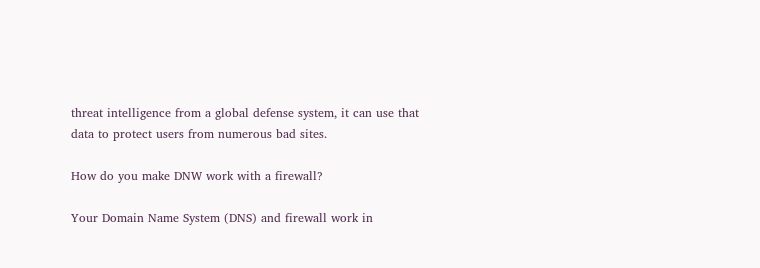threat intelligence from a global defense system, it can use that data to protect users from numerous bad sites.

How do you make DNW work with a firewall?

Your Domain Name System (DNS) and firewall work in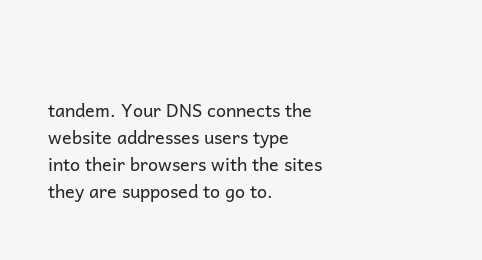tandem. Your DNS connects the website addresses users type into their browsers with the sites they are supposed to go to.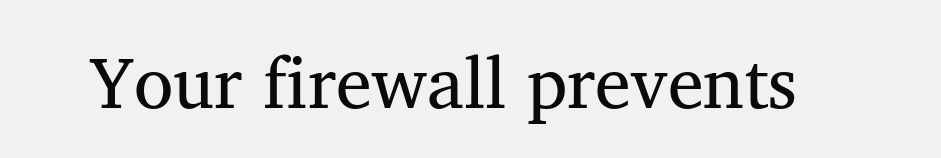Your firewall prevents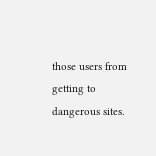those users from getting to dangerous sites.